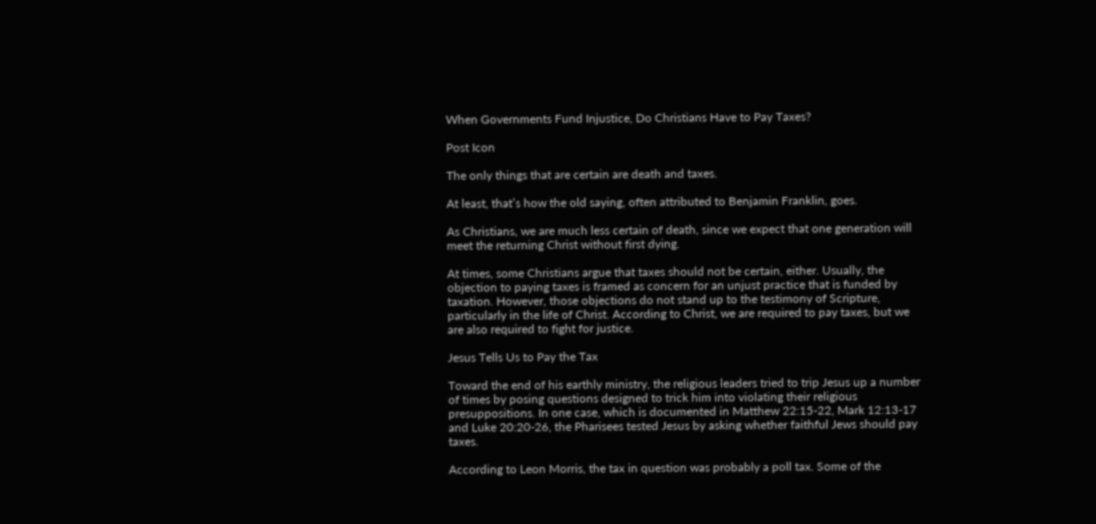When Governments Fund Injustice, Do Christians Have to Pay Taxes?

Post Icon

The only things that are certain are death and taxes.

At least, that’s how the old saying, often attributed to Benjamin Franklin, goes.

As Christians, we are much less certain of death, since we expect that one generation will meet the returning Christ without first dying.

At times, some Christians argue that taxes should not be certain, either. Usually, the objection to paying taxes is framed as concern for an unjust practice that is funded by taxation. However, those objections do not stand up to the testimony of Scripture, particularly in the life of Christ. According to Christ, we are required to pay taxes, but we are also required to fight for justice.

Jesus Tells Us to Pay the Tax

Toward the end of his earthly ministry, the religious leaders tried to trip Jesus up a number of times by posing questions designed to trick him into violating their religious presuppositions. In one case, which is documented in Matthew 22:15-22, Mark 12:13-17 and Luke 20:20-26, the Pharisees tested Jesus by asking whether faithful Jews should pay taxes.

According to Leon Morris, the tax in question was probably a poll tax. Some of the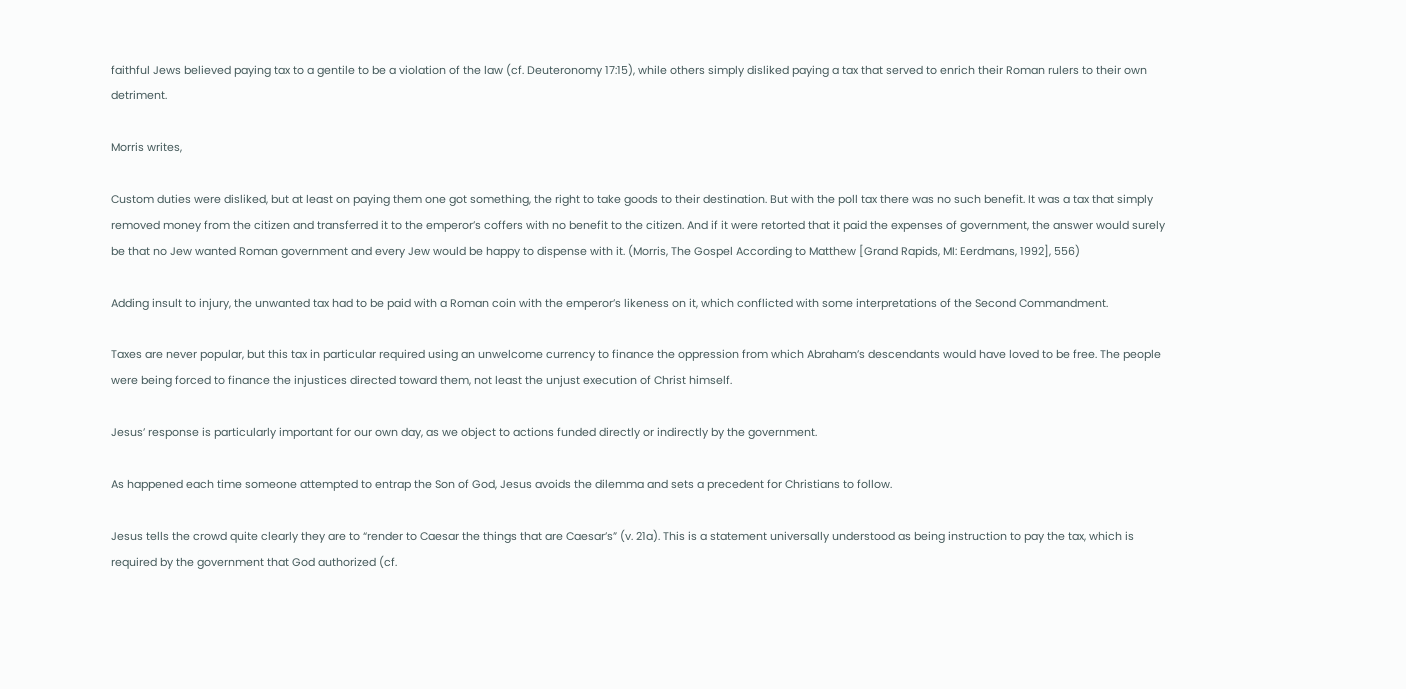faithful Jews believed paying tax to a gentile to be a violation of the law (cf. Deuteronomy 17:15), while others simply disliked paying a tax that served to enrich their Roman rulers to their own detriment.

Morris writes,

Custom duties were disliked, but at least on paying them one got something, the right to take goods to their destination. But with the poll tax there was no such benefit. It was a tax that simply removed money from the citizen and transferred it to the emperor’s coffers with no benefit to the citizen. And if it were retorted that it paid the expenses of government, the answer would surely be that no Jew wanted Roman government and every Jew would be happy to dispense with it. (Morris, The Gospel According to Matthew [Grand Rapids, MI: Eerdmans, 1992], 556)

Adding insult to injury, the unwanted tax had to be paid with a Roman coin with the emperor’s likeness on it, which conflicted with some interpretations of the Second Commandment.

Taxes are never popular, but this tax in particular required using an unwelcome currency to finance the oppression from which Abraham’s descendants would have loved to be free. The people were being forced to finance the injustices directed toward them, not least the unjust execution of Christ himself.

Jesus’ response is particularly important for our own day, as we object to actions funded directly or indirectly by the government.

As happened each time someone attempted to entrap the Son of God, Jesus avoids the dilemma and sets a precedent for Christians to follow.

Jesus tells the crowd quite clearly they are to “render to Caesar the things that are Caesar’s” (v. 21a). This is a statement universally understood as being instruction to pay the tax, which is required by the government that God authorized (cf.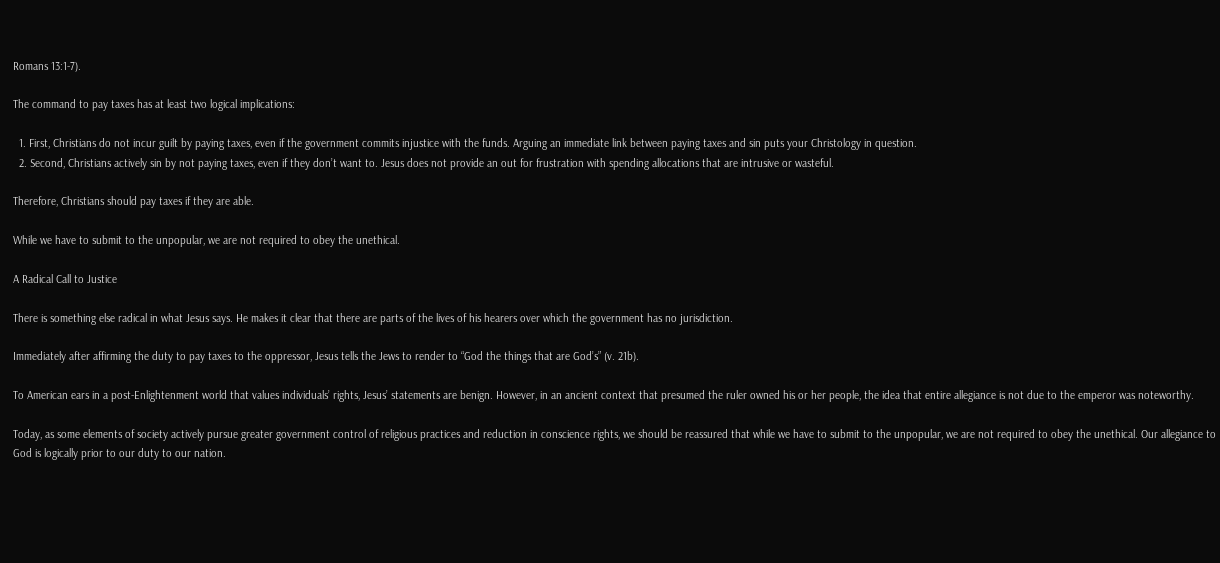Romans 13:1-7).

The command to pay taxes has at least two logical implications:

  1. First, Christians do not incur guilt by paying taxes, even if the government commits injustice with the funds. Arguing an immediate link between paying taxes and sin puts your Christology in question.
  2. Second, Christians actively sin by not paying taxes, even if they don’t want to. Jesus does not provide an out for frustration with spending allocations that are intrusive or wasteful.

Therefore, Christians should pay taxes if they are able.

While we have to submit to the unpopular, we are not required to obey the unethical.

A Radical Call to Justice

There is something else radical in what Jesus says. He makes it clear that there are parts of the lives of his hearers over which the government has no jurisdiction.

Immediately after affirming the duty to pay taxes to the oppressor, Jesus tells the Jews to render to “God the things that are God’s” (v. 21b).

To American ears in a post-Enlightenment world that values individuals’ rights, Jesus’ statements are benign. However, in an ancient context that presumed the ruler owned his or her people, the idea that entire allegiance is not due to the emperor was noteworthy.

Today, as some elements of society actively pursue greater government control of religious practices and reduction in conscience rights, we should be reassured that while we have to submit to the unpopular, we are not required to obey the unethical. Our allegiance to God is logically prior to our duty to our nation.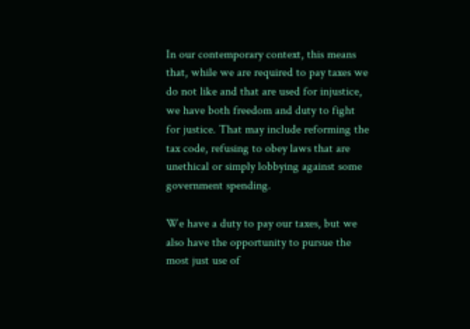In our contemporary context, this means that, while we are required to pay taxes we do not like and that are used for injustice, we have both freedom and duty to fight for justice. That may include reforming the tax code, refusing to obey laws that are unethical or simply lobbying against some government spending.

We have a duty to pay our taxes, but we also have the opportunity to pursue the most just use of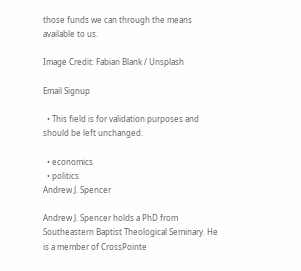those funds we can through the means available to us.

Image Credit: Fabian Blank / Unsplash

Email Signup

  • This field is for validation purposes and should be left unchanged.

  • economics
  • politics
Andrew J. Spencer

Andrew J. Spencer holds a PhD from Southeastern Baptist Theological Seminary. He is a member of CrossPointe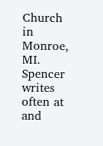Church in Monroe, MI. Spencer writes often at and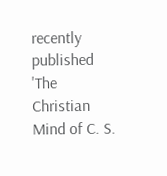recently published 'The Christian Mind of C. S.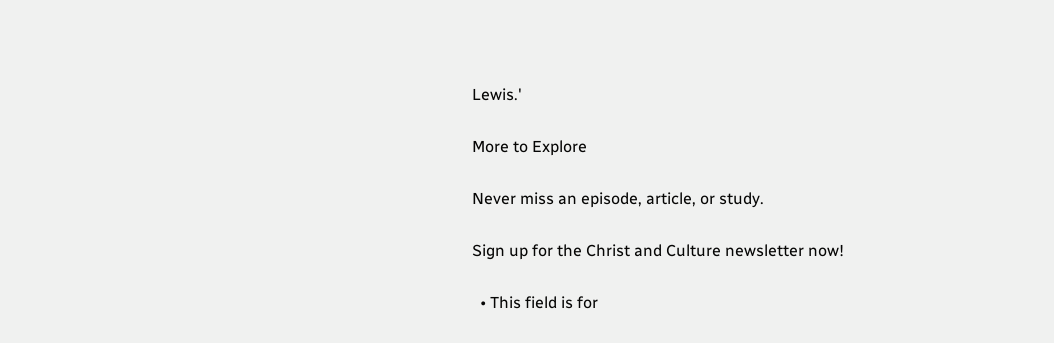Lewis.'

More to Explore

Never miss an episode, article, or study.

Sign up for the Christ and Culture newsletter now!

  • This field is for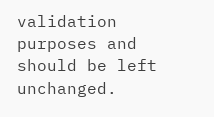validation purposes and should be left unchanged.